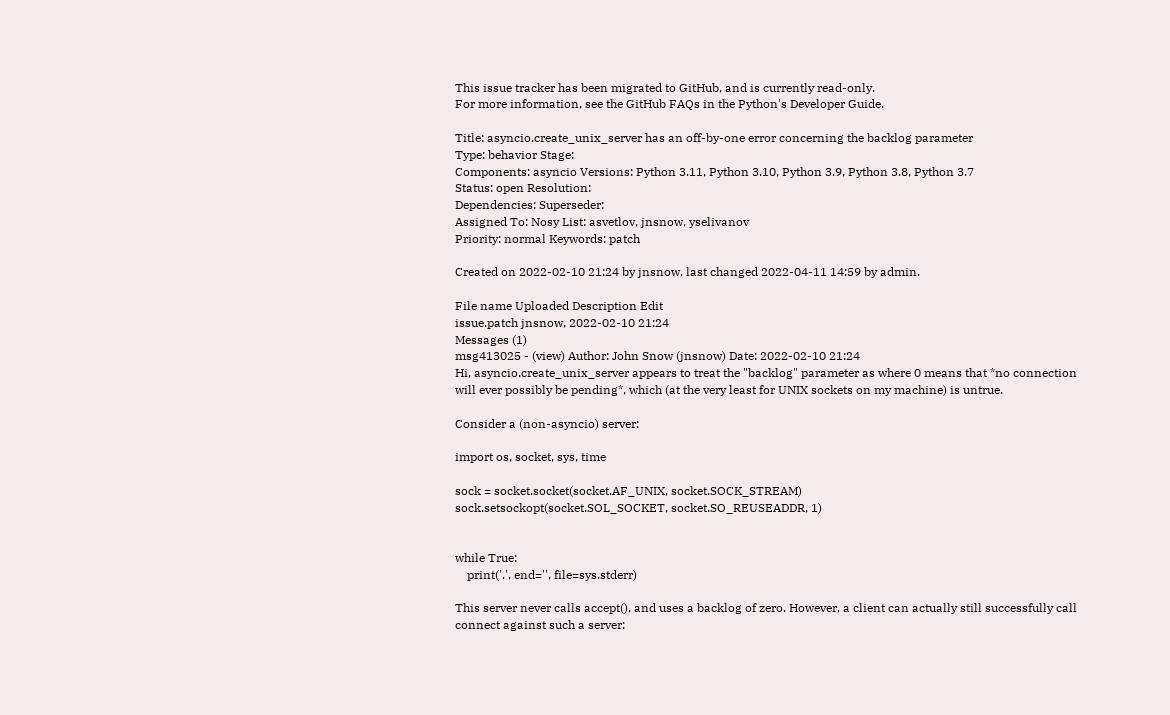This issue tracker has been migrated to GitHub, and is currently read-only.
For more information, see the GitHub FAQs in the Python's Developer Guide.

Title: asyncio.create_unix_server has an off-by-one error concerning the backlog parameter
Type: behavior Stage:
Components: asyncio Versions: Python 3.11, Python 3.10, Python 3.9, Python 3.8, Python 3.7
Status: open Resolution:
Dependencies: Superseder:
Assigned To: Nosy List: asvetlov, jnsnow, yselivanov
Priority: normal Keywords: patch

Created on 2022-02-10 21:24 by jnsnow, last changed 2022-04-11 14:59 by admin.

File name Uploaded Description Edit
issue.patch jnsnow, 2022-02-10 21:24
Messages (1)
msg413025 - (view) Author: John Snow (jnsnow) Date: 2022-02-10 21:24
Hi, asyncio.create_unix_server appears to treat the "backlog" parameter as where 0 means that *no connection will ever possibly be pending*, which (at the very least for UNIX sockets on my machine) is untrue.

Consider a (non-asyncio) server:

import os, socket, sys, time

sock = socket.socket(socket.AF_UNIX, socket.SOCK_STREAM)
sock.setsockopt(socket.SOL_SOCKET, socket.SO_REUSEADDR, 1)


while True:
    print('.', end='', file=sys.stderr)

This server never calls accept(), and uses a backlog of zero. However, a client can actually still successfully call connect against such a server: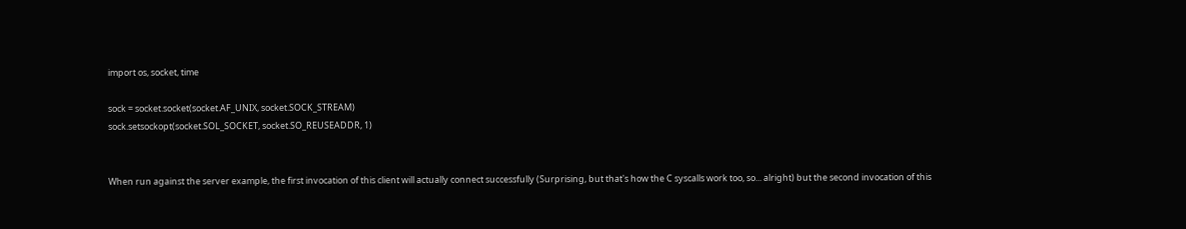import os, socket, time

sock = socket.socket(socket.AF_UNIX, socket.SOCK_STREAM)
sock.setsockopt(socket.SOL_SOCKET, socket.SO_REUSEADDR, 1)


When run against the server example, the first invocation of this client will actually connect successfully (Surprising, but that's how the C syscalls work too, so... alright) but the second invocation of this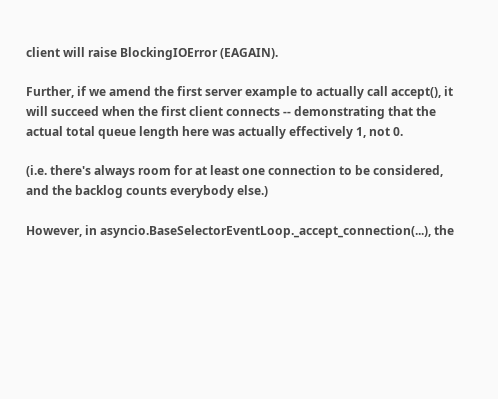client will raise BlockingIOError (EAGAIN).

Further, if we amend the first server example to actually call accept(), it will succeed when the first client connects -- demonstrating that the actual total queue length here was actually effectively 1, not 0.

(i.e. there's always room for at least one connection to be considered, and the backlog counts everybody else.)

However, in asyncio.BaseSelectorEventLoop._accept_connection(...), the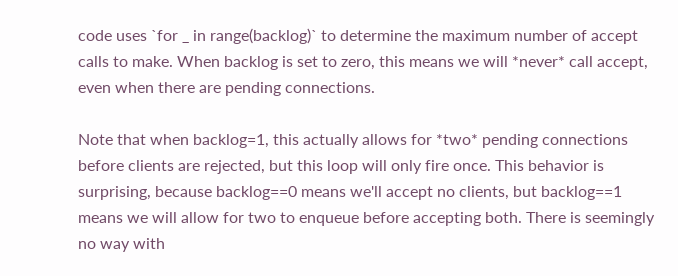code uses `for _ in range(backlog)` to determine the maximum number of accept calls to make. When backlog is set to zero, this means we will *never* call accept, even when there are pending connections.

Note that when backlog=1, this actually allows for *two* pending connections before clients are rejected, but this loop will only fire once. This behavior is surprising, because backlog==0 means we'll accept no clients, but backlog==1 means we will allow for two to enqueue before accepting both. There is seemingly no way with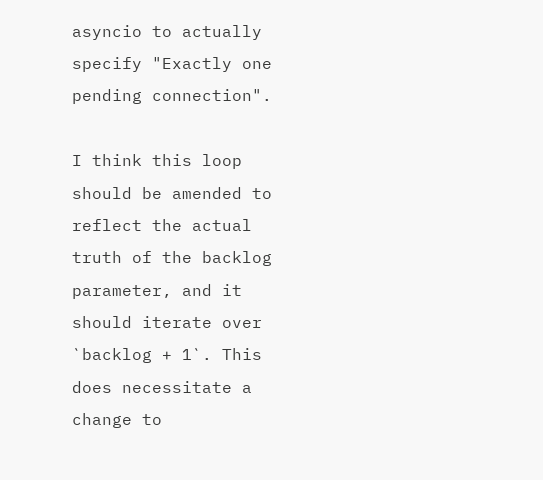asyncio to actually specify "Exactly one pending connection".

I think this loop should be amended to reflect the actual truth of the backlog parameter, and it should iterate over `backlog + 1`. This does necessitate a change to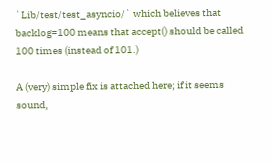`Lib/test/test_asyncio/` which believes that backlog=100 means that accept() should be called 100 times (instead of 101.)

A (very) simple fix is attached here; if it seems sound,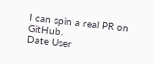I can spin a real PR on GitHub.
Date User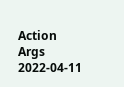Action Args
2022-04-11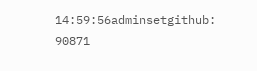14:59:56adminsetgithub: 90871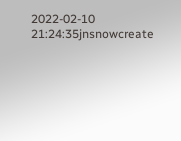2022-02-10 21:24:35jnsnowcreate